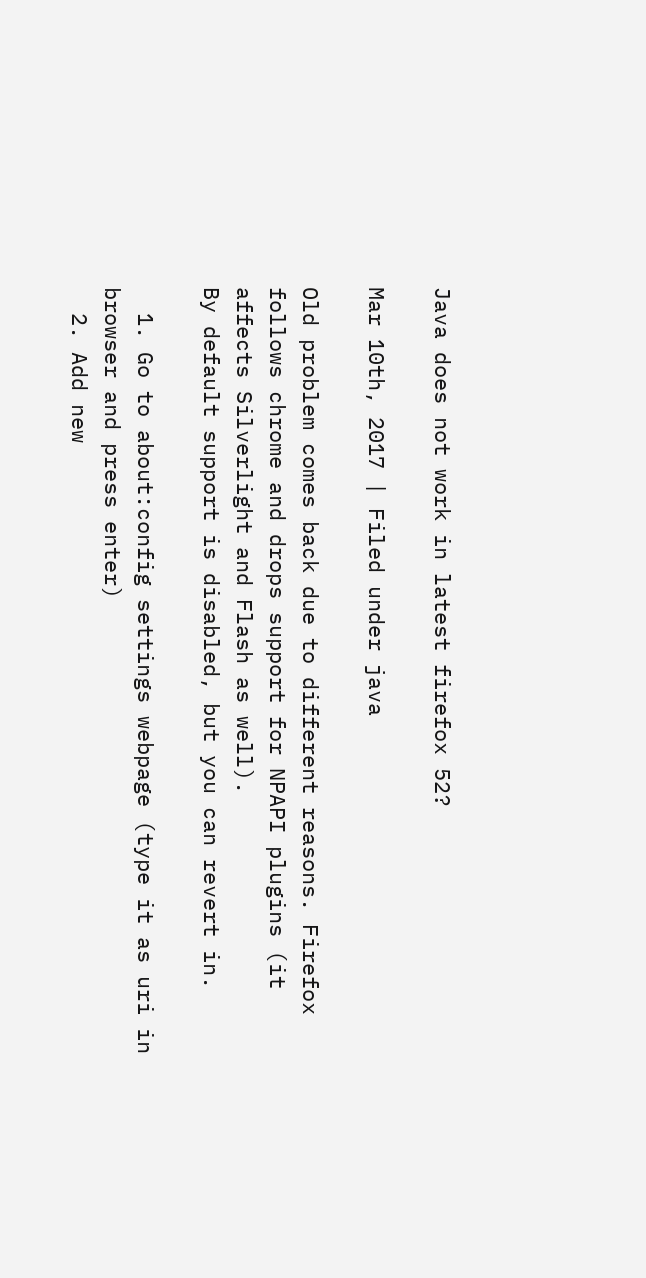Java does not work in latest firefox 52?

Mar 10th, 2017 | Filed under java

Old problem comes back due to different reasons. Firefox follows chrome and drops support for NPAPI plugins (it affects Silverlight and Flash as well).
By default support is disabled, but you can revert in.

  1. Go to about:config settings webpage (type it as uri in browser and press enter)
  2. Add new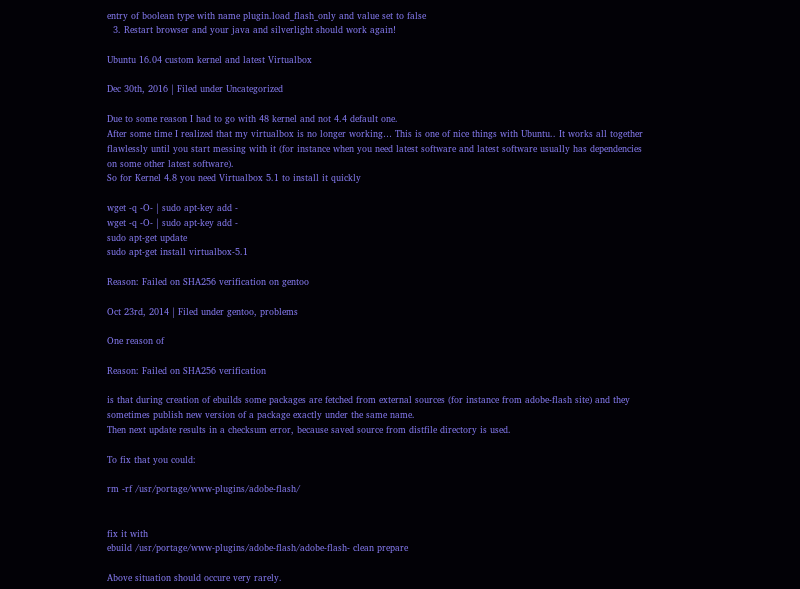entry of boolean type with name plugin.load_flash_only and value set to false
  3. Restart browser and your java and silverlight should work again!

Ubuntu 16.04 custom kernel and latest Virtualbox

Dec 30th, 2016 | Filed under Uncategorized

Due to some reason I had to go with 48 kernel and not 4.4 default one.
After some time I realized that my virtualbox is no longer working… This is one of nice things with Ubuntu.. It works all together flawlessly until you start messing with it (for instance when you need latest software and latest software usually has dependencies on some other latest software).
So for Kernel 4.8 you need Virtualbox 5.1 to install it quickly

wget -q -O- | sudo apt-key add -
wget -q -O- | sudo apt-key add -
sudo apt-get update
sudo apt-get install virtualbox-5.1

Reason: Failed on SHA256 verification on gentoo

Oct 23rd, 2014 | Filed under gentoo, problems

One reason of

Reason: Failed on SHA256 verification

is that during creation of ebuilds some packages are fetched from external sources (for instance from adobe-flash site) and they sometimes publish new version of a package exactly under the same name.
Then next update results in a checksum error, because saved source from distfile directory is used.

To fix that you could:

rm -rf /usr/portage/www-plugins/adobe-flash/


fix it with
ebuild /usr/portage/www-plugins/adobe-flash/adobe-flash- clean prepare

Above situation should occure very rarely.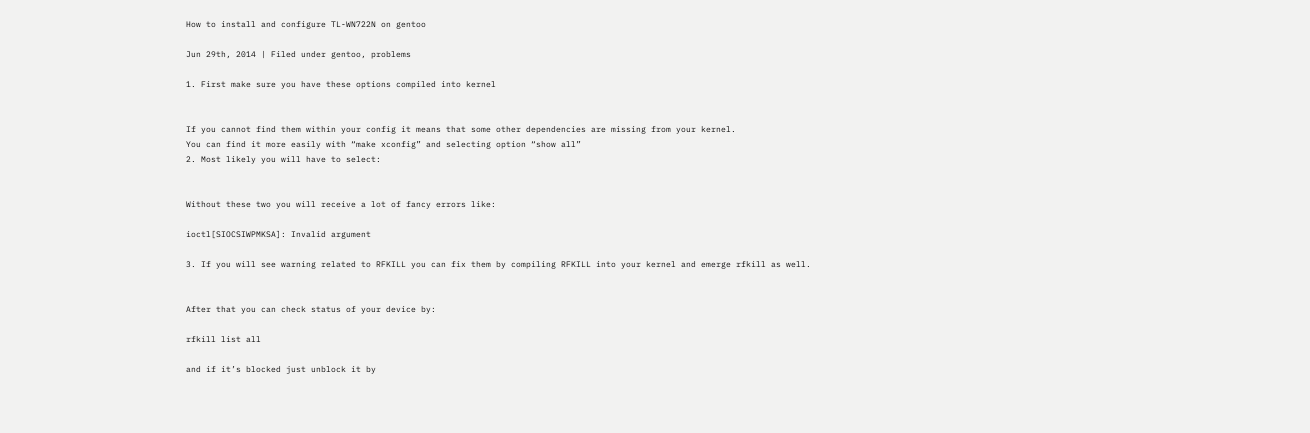How to install and configure TL-WN722N on gentoo

Jun 29th, 2014 | Filed under gentoo, problems

1. First make sure you have these options compiled into kernel


If you cannot find them within your config it means that some other dependencies are missing from your kernel.
You can find it more easily with “make xconfig” and selecting option “show all”
2. Most likely you will have to select:


Without these two you will receive a lot of fancy errors like:

ioctl[SIOCSIWPMKSA]: Invalid argument

3. If you will see warning related to RFKILL you can fix them by compiling RFKILL into your kernel and emerge rfkill as well.


After that you can check status of your device by:

rfkill list all

and if it’s blocked just unblock it by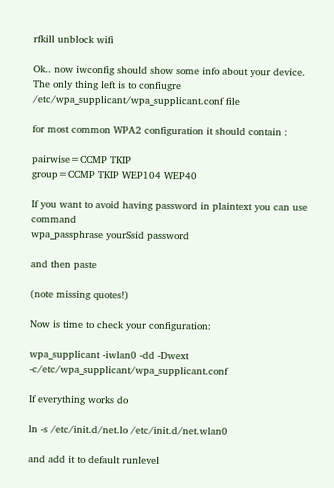rfkill unblock wifi

Ok.. now iwconfig should show some info about your device.
The only thing left is to confiugre /etc/wpa_supplicant/wpa_supplicant.conf file

for most common WPA2 configuration it should contain :

pairwise=CCMP TKIP
group=CCMP TKIP WEP104 WEP40

If you want to avoid having password in plaintext you can use command
wpa_passphrase yourSsid password

and then paste

(note missing quotes!)

Now is time to check your configuration:

wpa_supplicant -iwlan0 -dd -Dwext -c/etc/wpa_supplicant/wpa_supplicant.conf

If everything works do

ln -s /etc/init.d/net.lo /etc/init.d/net.wlan0

and add it to default runlevel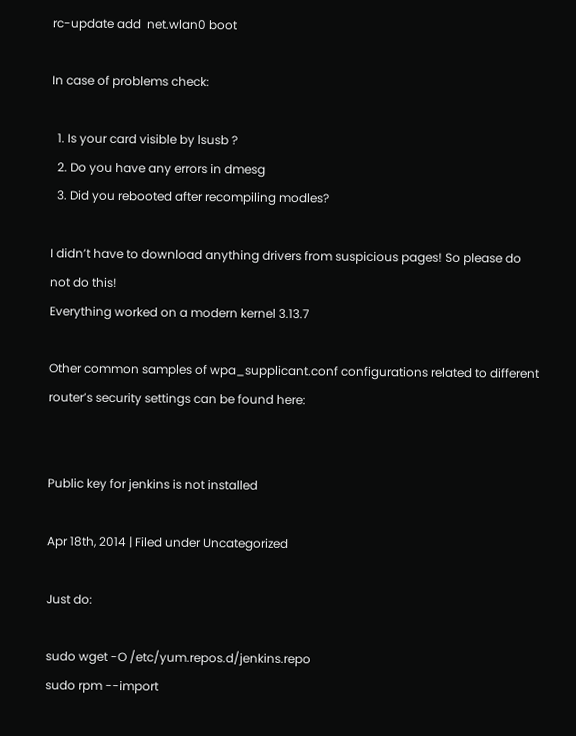rc-update add  net.wlan0 boot

In case of problems check:

  1. Is your card visible by lsusb ?
  2. Do you have any errors in dmesg
  3. Did you rebooted after recompiling modles?

I didn’t have to download anything drivers from suspicious pages! So please do not do this!
Everything worked on a modern kernel 3.13.7

Other common samples of wpa_supplicant.conf configurations related to different router’s security settings can be found here:


Public key for jenkins is not installed

Apr 18th, 2014 | Filed under Uncategorized

Just do:

sudo wget -O /etc/yum.repos.d/jenkins.repo
sudo rpm --import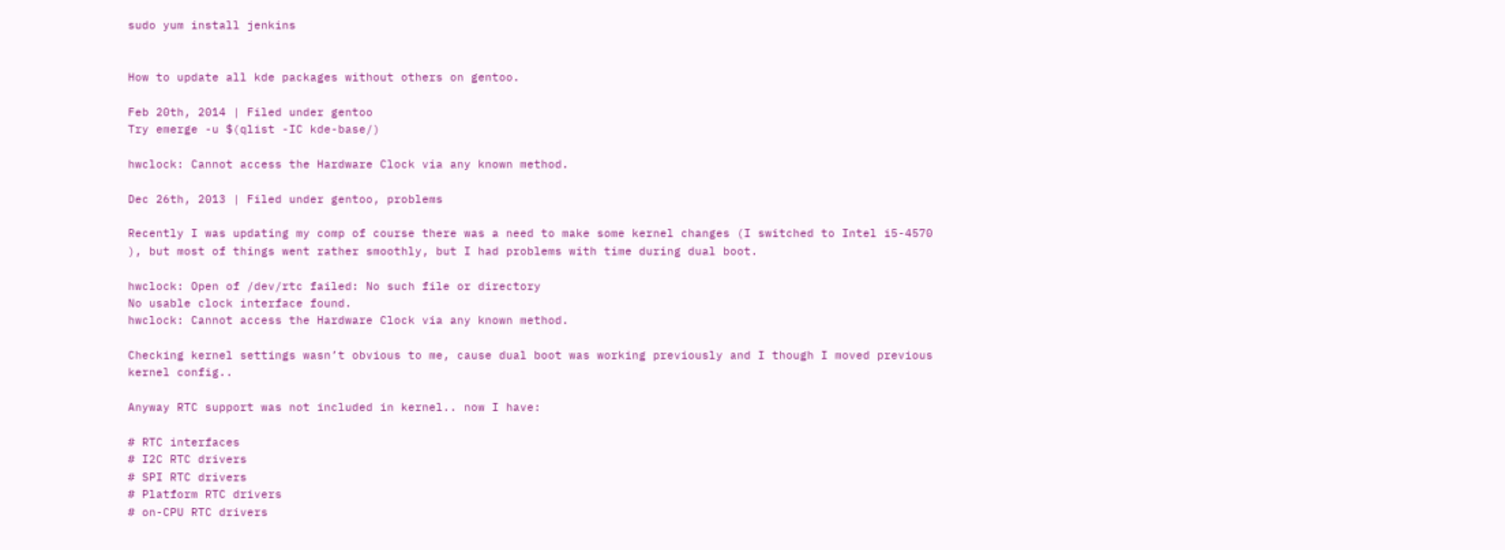sudo yum install jenkins


How to update all kde packages without others on gentoo.

Feb 20th, 2014 | Filed under gentoo
Try emerge -u $(qlist -IC kde-base/)

hwclock: Cannot access the Hardware Clock via any known method.

Dec 26th, 2013 | Filed under gentoo, problems

Recently I was updating my comp of course there was a need to make some kernel changes (I switched to Intel i5-4570 ), but most of things went rather smoothly, but I had problems with time during dual boot.

hwclock: Open of /dev/rtc failed: No such file or directory
No usable clock interface found.
hwclock: Cannot access the Hardware Clock via any known method.

Checking kernel settings wasn’t obvious to me, cause dual boot was working previously and I though I moved previous kernel config..

Anyway RTC support was not included in kernel.. now I have:

# RTC interfaces
# I2C RTC drivers
# SPI RTC drivers
# Platform RTC drivers
# on-CPU RTC drivers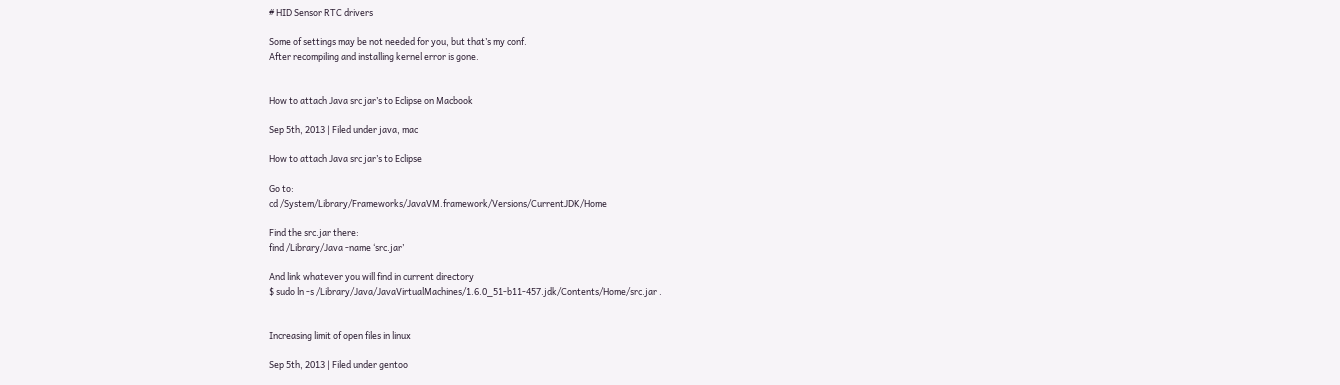# HID Sensor RTC drivers

Some of settings may be not needed for you, but that’s my conf.
After recompiling and installing kernel error is gone.


How to attach Java src jar’s to Eclipse on Macbook

Sep 5th, 2013 | Filed under java, mac

How to attach Java src jar’s to Eclipse

Go to:
cd /System/Library/Frameworks/JavaVM.framework/Versions/CurrentJDK/Home

Find the src.jar there:
find /Library/Java -name ‘src.jar’

And link whatever you will find in current directory
$ sudo ln -s /Library/Java/JavaVirtualMachines/1.6.0_51-b11-457.jdk/Contents/Home/src.jar .


Increasing limit of open files in linux

Sep 5th, 2013 | Filed under gentoo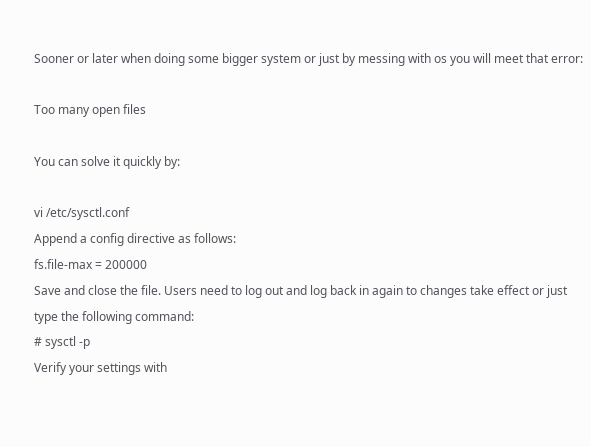Sooner or later when doing some bigger system or just by messing with os you will meet that error:

Too many open files

You can solve it quickly by:

vi /etc/sysctl.conf
Append a config directive as follows:
fs.file-max = 200000
Save and close the file. Users need to log out and log back in again to changes take effect or just type the following command:
# sysctl -p
Verify your settings with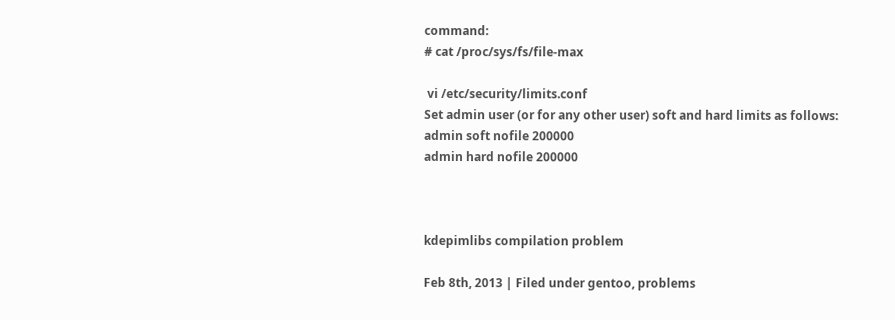command:
# cat /proc/sys/fs/file-max

 vi /etc/security/limits.conf
Set admin user (or for any other user) soft and hard limits as follows:
admin soft nofile 200000
admin hard nofile 200000



kdepimlibs compilation problem

Feb 8th, 2013 | Filed under gentoo, problems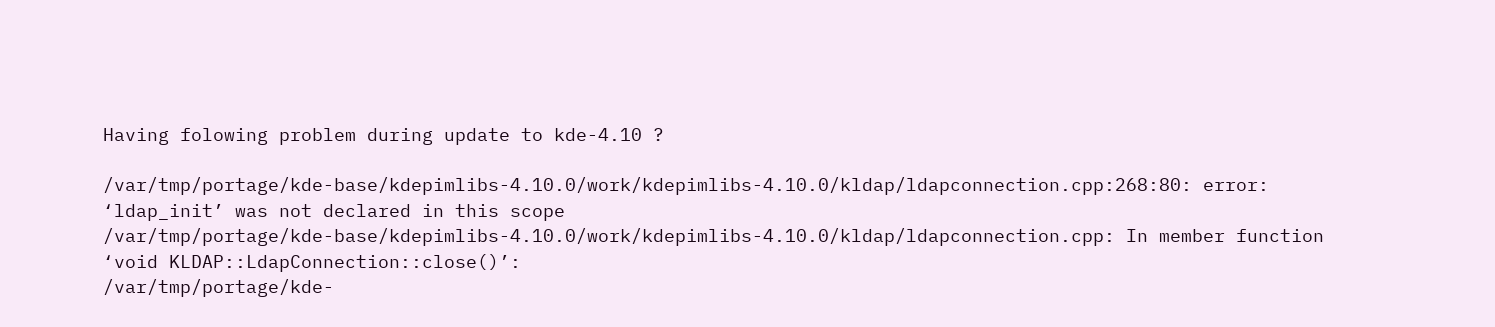Having folowing problem during update to kde-4.10 ?

/var/tmp/portage/kde-base/kdepimlibs-4.10.0/work/kdepimlibs-4.10.0/kldap/ldapconnection.cpp:268:80: error: ‘ldap_init’ was not declared in this scope
/var/tmp/portage/kde-base/kdepimlibs-4.10.0/work/kdepimlibs-4.10.0/kldap/ldapconnection.cpp: In member function ‘void KLDAP::LdapConnection::close()’:
/var/tmp/portage/kde-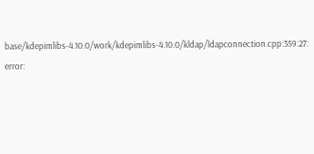base/kdepimlibs-4.10.0/work/kdepimlibs-4.10.0/kldap/ldapconnection.cpp:359:27: error: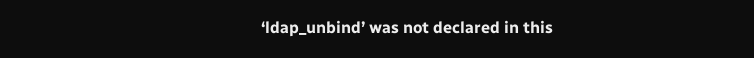‘ldap_unbind’ was not declared in this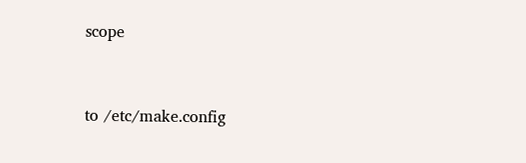scope



to /etc/make.config